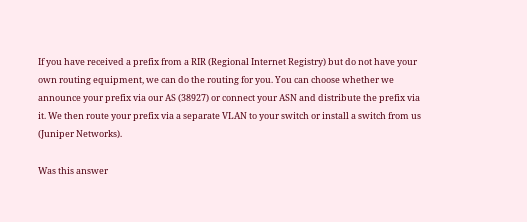If you have received a prefix from a RIR (Regional Internet Registry) but do not have your own routing equipment, we can do the routing for you. You can choose whether we announce your prefix via our AS (38927) or connect your ASN and distribute the prefix via it. We then route your prefix via a separate VLAN to your switch or install a switch from us (Juniper Networks).

Was this answer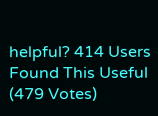helpful? 414 Users Found This Useful (479 Votes)